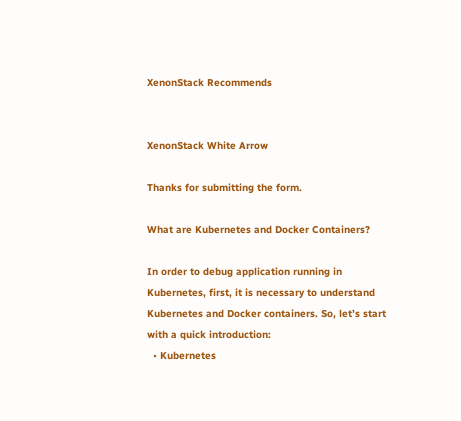XenonStack Recommends


XenonStack White Arrow

Thanks for submitting the form.

What are Kubernetes and Docker Containers?

In order to debug application running in Kubernetes, first, it is necessary to understand Kubernetes and Docker containers. So, let’s start with a quick introduction:
  • Kubernetes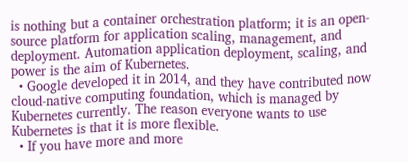is nothing but a container orchestration platform; it is an open-source platform for application scaling, management, and deployment. Automation application deployment, scaling, and power is the aim of Kubernetes.
  • Google developed it in 2014, and they have contributed now cloud-native computing foundation, which is managed by Kubernetes currently. The reason everyone wants to use Kubernetes is that it is more flexible.
  • If you have more and more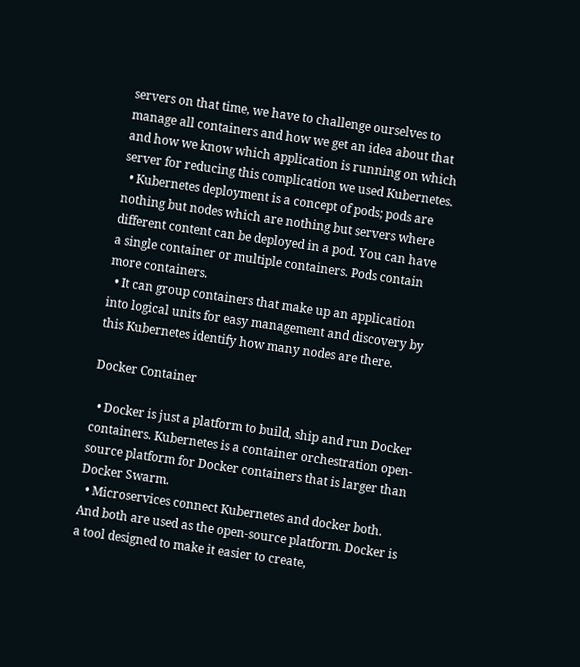servers on that time, we have to challenge ourselves to manage all containers and how we get an idea about that and how we know which application is running on which server for reducing this complication we used Kubernetes.
  • Kubernetes deployment is a concept of pods; pods are nothing but nodes which are nothing but servers where different content can be deployed in a pod. You can have a single container or multiple containers. Pods contain more containers.
  • It can group containers that make up an application into logical units for easy management and discovery by this Kubernetes identify how many nodes are there.

Docker Container

  • Docker is just a platform to build, ship and run Docker containers. Kubernetes is a container orchestration open-source platform for Docker containers that is larger than Docker Swarm.
  • Microservices connect Kubernetes and docker both. And both are used as the open-source platform. Docker is a tool designed to make it easier to create,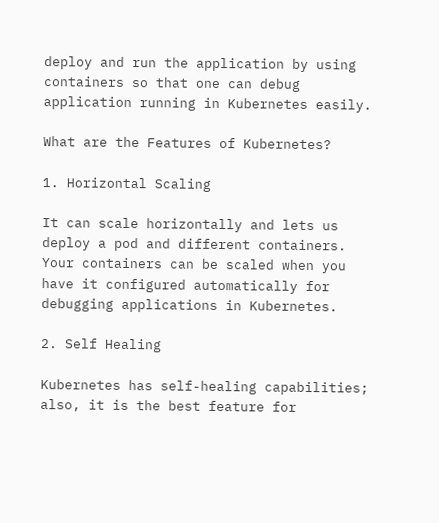deploy and run the application by using containers so that one can debug application running in Kubernetes easily.

What are the Features of Kubernetes?

1. Horizontal Scaling

It can scale horizontally and lets us deploy a pod and different containers. Your containers can be scaled when you have it configured automatically for debugging applications in Kubernetes.

2. Self Healing

Kubernetes has self-healing capabilities; also, it is the best feature for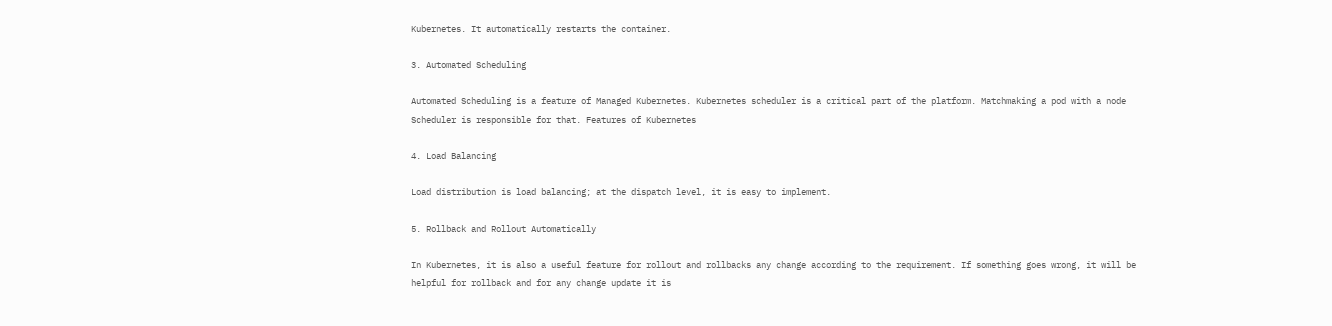Kubernetes. It automatically restarts the container.

3. Automated Scheduling

Automated Scheduling is a feature of Managed Kubernetes. Kubernetes scheduler is a critical part of the platform. Matchmaking a pod with a node Scheduler is responsible for that. Features of Kubernetes

4. Load Balancing

Load distribution is load balancing; at the dispatch level, it is easy to implement.

5. Rollback and Rollout Automatically

In Kubernetes, it is also a useful feature for rollout and rollbacks any change according to the requirement. If something goes wrong, it will be helpful for rollback and for any change update it is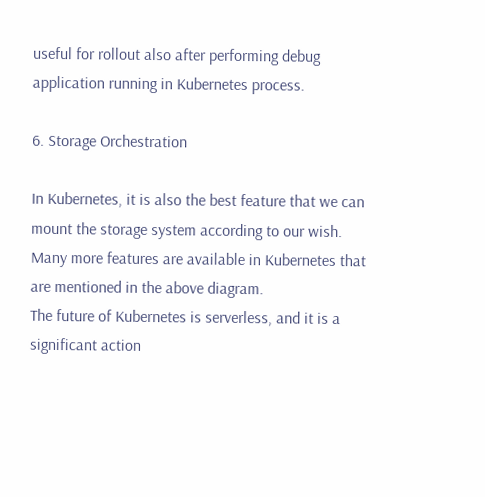useful for rollout also after performing debug application running in Kubernetes process.

6. Storage Orchestration

In Kubernetes, it is also the best feature that we can mount the storage system according to our wish. Many more features are available in Kubernetes that are mentioned in the above diagram.
The future of Kubernetes is serverless, and it is a significant action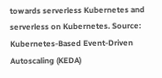towards serverless Kubernetes and serverless on Kubernetes. Source: Kubernetes-Based Event-Driven Autoscaling (KEDA)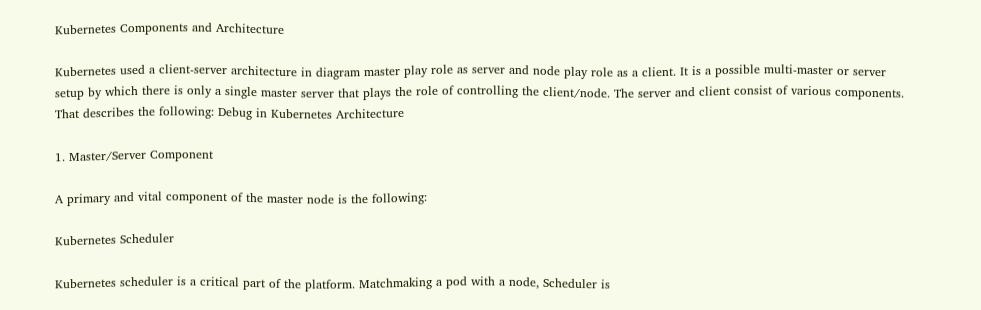Kubernetes Components and Architecture

Kubernetes used a client-server architecture in diagram master play role as server and node play role as a client. It is a possible multi-master or server setup by which there is only a single master server that plays the role of controlling the client/node. The server and client consist of various components. That describes the following: Debug in Kubernetes Architecture

1. Master/Server Component

A primary and vital component of the master node is the following:

Kubernetes Scheduler

Kubernetes scheduler is a critical part of the platform. Matchmaking a pod with a node, Scheduler is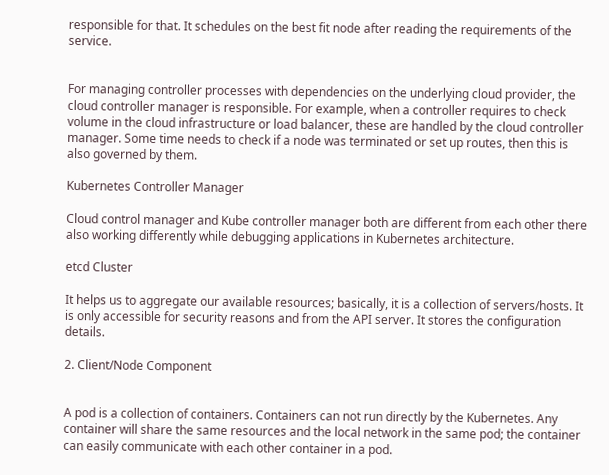responsible for that. It schedules on the best fit node after reading the requirements of the service.


For managing controller processes with dependencies on the underlying cloud provider, the cloud controller manager is responsible. For example, when a controller requires to check volume in the cloud infrastructure or load balancer, these are handled by the cloud controller manager. Some time needs to check if a node was terminated or set up routes, then this is also governed by them.

Kubernetes Controller Manager

Cloud control manager and Kube controller manager both are different from each other there also working differently while debugging applications in Kubernetes architecture.

etcd Cluster

It helps us to aggregate our available resources; basically, it is a collection of servers/hosts. It is only accessible for security reasons and from the API server. It stores the configuration details.

2. Client/Node Component


A pod is a collection of containers. Containers can not run directly by the Kubernetes. Any container will share the same resources and the local network in the same pod; the container can easily communicate with each other container in a pod.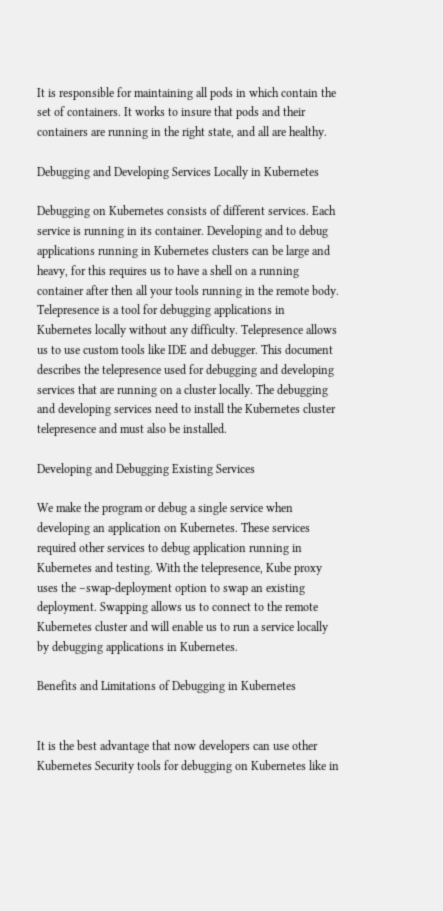It is responsible for maintaining all pods in which contain the set of containers. It works to insure that pods and their containers are running in the right state, and all are healthy.

Debugging and Developing Services Locally in Kubernetes

Debugging on Kubernetes consists of different services. Each service is running in its container. Developing and to debug applications running in Kubernetes clusters can be large and heavy, for this requires us to have a shell on a running container after then all your tools running in the remote body. Telepresence is a tool for debugging applications in Kubernetes locally without any difficulty. Telepresence allows us to use custom tools like IDE and debugger. This document describes the telepresence used for debugging and developing services that are running on a cluster locally. The debugging and developing services need to install the Kubernetes cluster telepresence and must also be installed.

Developing and Debugging Existing Services

We make the program or debug a single service when developing an application on Kubernetes. These services required other services to debug application running in Kubernetes and testing. With the telepresence, Kube proxy uses the –swap-deployment option to swap an existing deployment. Swapping allows us to connect to the remote Kubernetes cluster and will enable us to run a service locally by debugging applications in Kubernetes.

Benefits and Limitations of Debugging in Kubernetes


It is the best advantage that now developers can use other Kubernetes Security tools for debugging on Kubernetes like in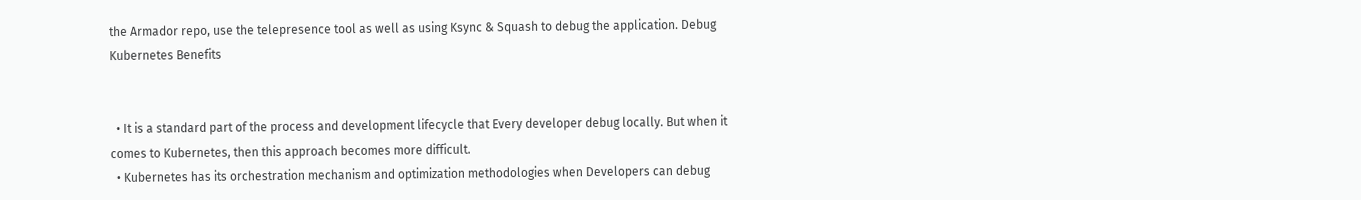the Armador repo, use the telepresence tool as well as using Ksync & Squash to debug the application. Debug Kubernetes Benefits


  • It is a standard part of the process and development lifecycle that Every developer debug locally. But when it comes to Kubernetes, then this approach becomes more difficult.
  • Kubernetes has its orchestration mechanism and optimization methodologies when Developers can debug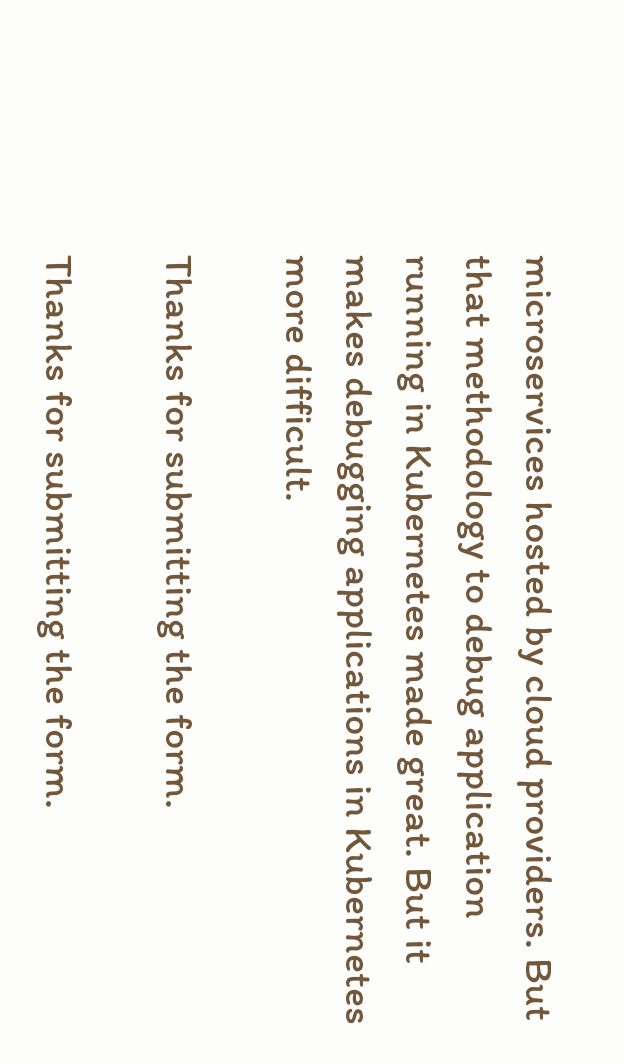microservices hosted by cloud providers. But that methodology to debug application running in Kubernetes made great. But it makes debugging applications in Kubernetes more difficult.

Thanks for submitting the form.

Thanks for submitting the form.